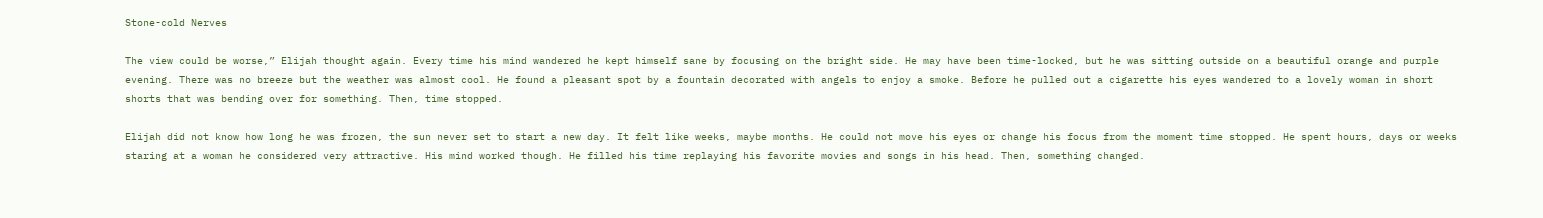Stone-cold Nerves

The view could be worse,” Elijah thought again. Every time his mind wandered he kept himself sane by focusing on the bright side. He may have been time-locked, but he was sitting outside on a beautiful orange and purple evening. There was no breeze but the weather was almost cool. He found a pleasant spot by a fountain decorated with angels to enjoy a smoke. Before he pulled out a cigarette his eyes wandered to a lovely woman in short shorts that was bending over for something. Then, time stopped.

Elijah did not know how long he was frozen, the sun never set to start a new day. It felt like weeks, maybe months. He could not move his eyes or change his focus from the moment time stopped. He spent hours, days or weeks staring at a woman he considered very attractive. His mind worked though. He filled his time replaying his favorite movies and songs in his head. Then, something changed.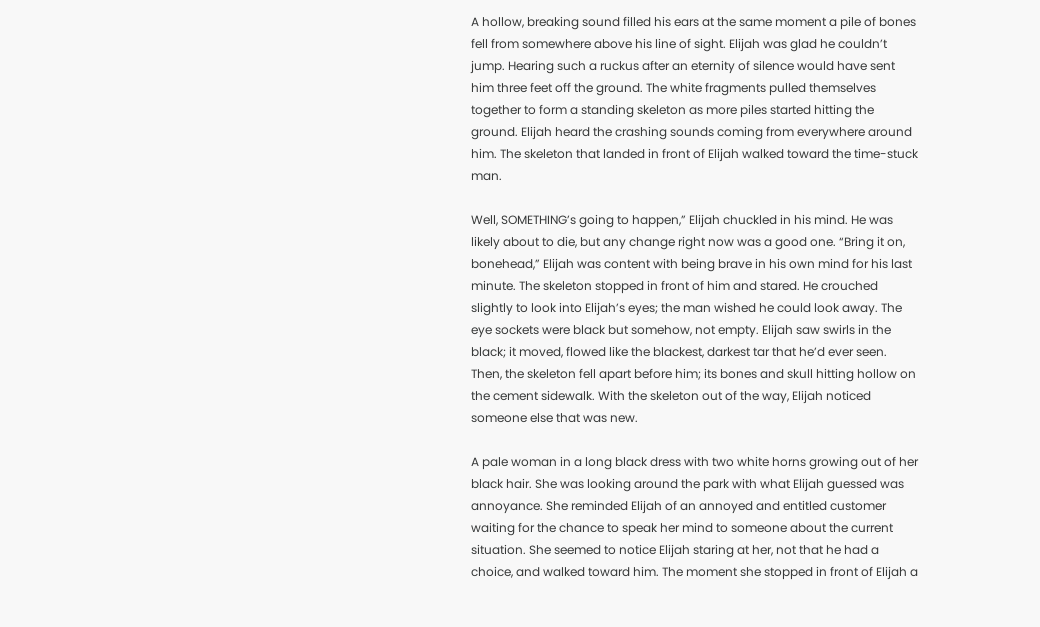A hollow, breaking sound filled his ears at the same moment a pile of bones fell from somewhere above his line of sight. Elijah was glad he couldn’t jump. Hearing such a ruckus after an eternity of silence would have sent him three feet off the ground. The white fragments pulled themselves together to form a standing skeleton as more piles started hitting the ground. Elijah heard the crashing sounds coming from everywhere around him. The skeleton that landed in front of Elijah walked toward the time-stuck man.

Well, SOMETHING’s going to happen,” Elijah chuckled in his mind. He was likely about to die, but any change right now was a good one. “Bring it on, bonehead,” Elijah was content with being brave in his own mind for his last minute. The skeleton stopped in front of him and stared. He crouched slightly to look into Elijah’s eyes; the man wished he could look away. The eye sockets were black but somehow, not empty. Elijah saw swirls in the black; it moved, flowed like the blackest, darkest tar that he’d ever seen. Then, the skeleton fell apart before him; its bones and skull hitting hollow on the cement sidewalk. With the skeleton out of the way, Elijah noticed someone else that was new.

A pale woman in a long black dress with two white horns growing out of her black hair. She was looking around the park with what Elijah guessed was annoyance. She reminded Elijah of an annoyed and entitled customer waiting for the chance to speak her mind to someone about the current situation. She seemed to notice Elijah staring at her, not that he had a choice, and walked toward him. The moment she stopped in front of Elijah a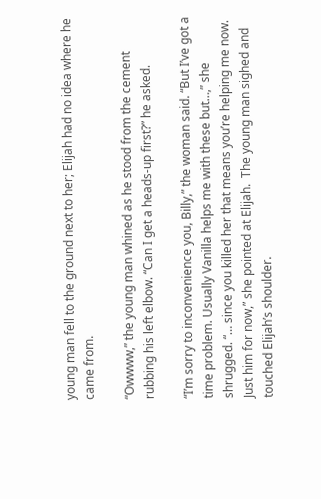young man fell to the ground next to her; Elijah had no idea where he came from.

“Owwww,” the young man whined as he stood from the cement rubbing his left elbow. “Can I get a heads-up first?” he asked.

“I’m sorry to inconvenience you, Billy,” the woman said. “But I’ve got a time problem. Usually Vanilla helps me with these but…,” she shrugged. “… since you killed her that means you’re helping me now. Just him for now,” she pointed at Elijah.  The young man sighed and touched Elijah’s shoulder.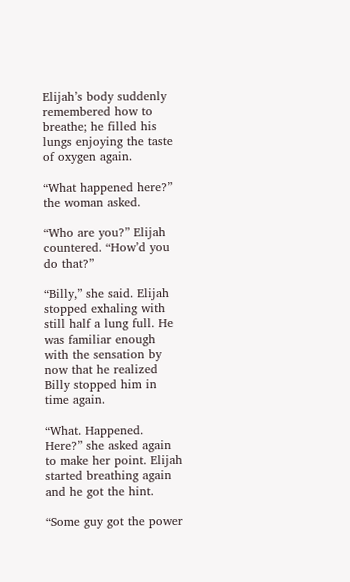Elijah’s body suddenly remembered how to breathe; he filled his lungs enjoying the taste of oxygen again.

“What happened here?” the woman asked.

“Who are you?” Elijah countered. “How’d you do that?”

“Billy,” she said. Elijah stopped exhaling with still half a lung full. He was familiar enough with the sensation by now that he realized Billy stopped him in time again.

“What. Happened. Here?” she asked again to make her point. Elijah started breathing again and he got the hint.

“Some guy got the power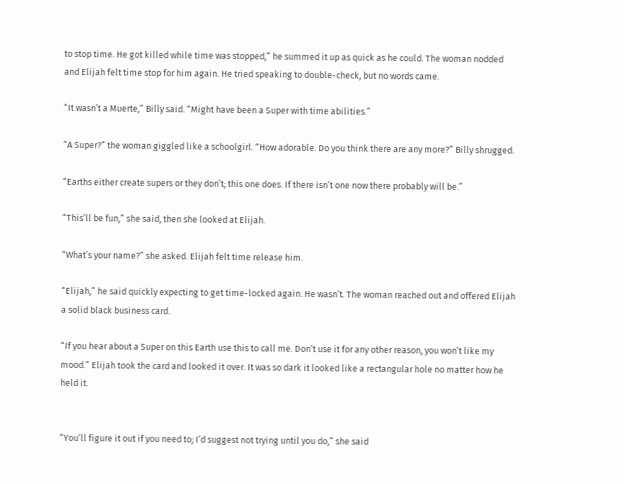to stop time. He got killed while time was stopped,” he summed it up as quick as he could. The woman nodded and Elijah felt time stop for him again. He tried speaking to double-check, but no words came.

“It wasn’t a Muerte,” Billy said. “Might have been a Super with time abilities.”

“A Super?” the woman giggled like a schoolgirl. “How adorable. Do you think there are any more?” Billy shrugged.

“Earths either create supers or they don’t; this one does. If there isn’t one now there probably will be.”

“This’ll be fun,” she said, then she looked at Elijah.

“What’s your name?” she asked. Elijah felt time release him.

“Elijah,” he said quickly expecting to get time-locked again. He wasn’t. The woman reached out and offered Elijah a solid black business card.

“If you hear about a Super on this Earth use this to call me. Don’t use it for any other reason, you won’t like my mood.” Elijah took the card and looked it over. It was so dark it looked like a rectangular hole no matter how he held it.


“You’ll figure it out if you need to; I’d suggest not trying until you do,” she said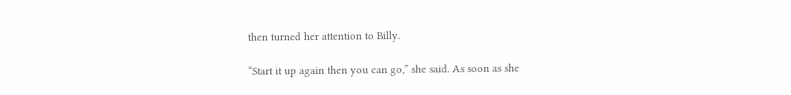then turned her attention to Billy.

“Start it up again then you can go,” she said. As soon as she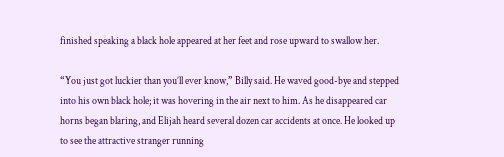finished speaking a black hole appeared at her feet and rose upward to swallow her.

“You just got luckier than you’ll ever know,” Billy said. He waved good-bye and stepped into his own black hole; it was hovering in the air next to him. As he disappeared car horns began blaring, and Elijah heard several dozen car accidents at once. He looked up to see the attractive stranger running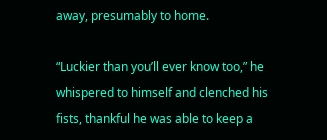away, presumably to home.

“Luckier than you’ll ever know too,” he whispered to himself and clenched his fists, thankful he was able to keep a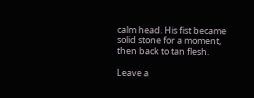calm head. His fist became solid stone for a moment, then back to tan flesh.

Leave a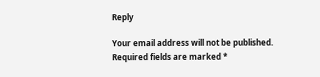Reply

Your email address will not be published. Required fields are marked *